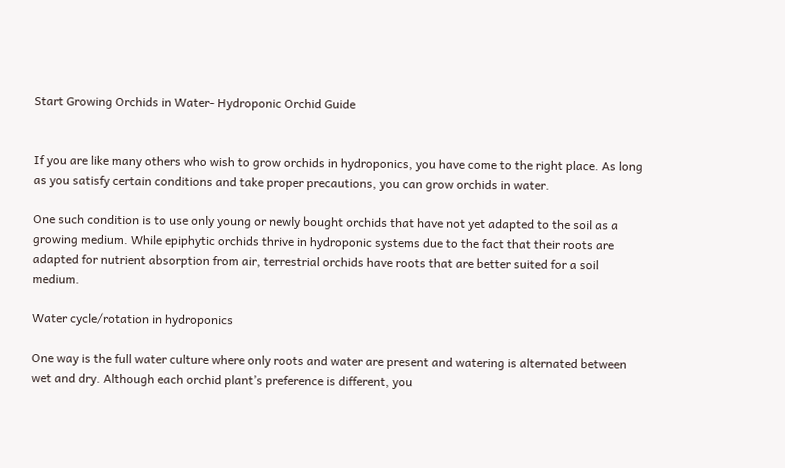Start Growing Orchids in Water- Hydroponic Orchid Guide


If you are like many others who wish to grow orchids in hydroponics, you have come to the right place. As long as you satisfy certain conditions and take proper precautions, you can grow orchids in water.

One such condition is to use only young or newly bought orchids that have not yet adapted to the soil as a growing medium. While epiphytic orchids thrive in hydroponic systems due to the fact that their roots are adapted for nutrient absorption from air, terrestrial orchids have roots that are better suited for a soil medium.

Water cycle/rotation in hydroponics

One way is the full water culture where only roots and water are present and watering is alternated between wet and dry. Although each orchid plant’s preference is different, you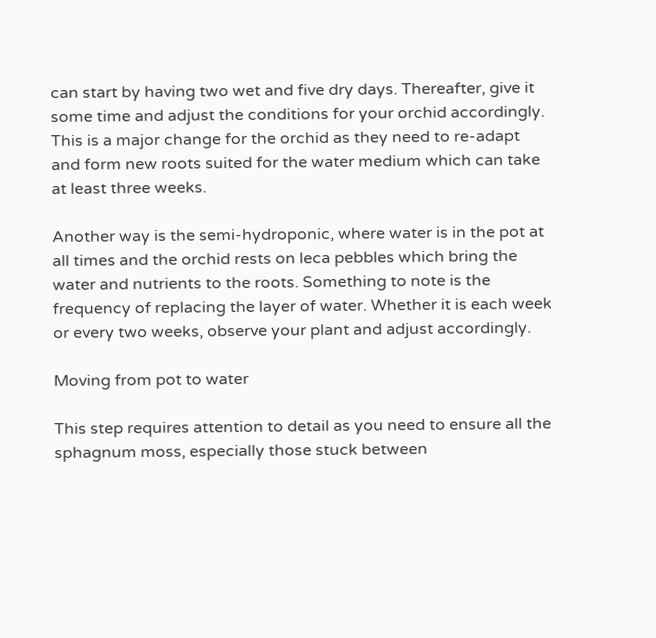can start by having two wet and five dry days. Thereafter, give it some time and adjust the conditions for your orchid accordingly. This is a major change for the orchid as they need to re-adapt and form new roots suited for the water medium which can take at least three weeks.

Another way is the semi-hydroponic, where water is in the pot at all times and the orchid rests on leca pebbles which bring the water and nutrients to the roots. Something to note is the frequency of replacing the layer of water. Whether it is each week or every two weeks, observe your plant and adjust accordingly.

Moving from pot to water

This step requires attention to detail as you need to ensure all the sphagnum moss, especially those stuck between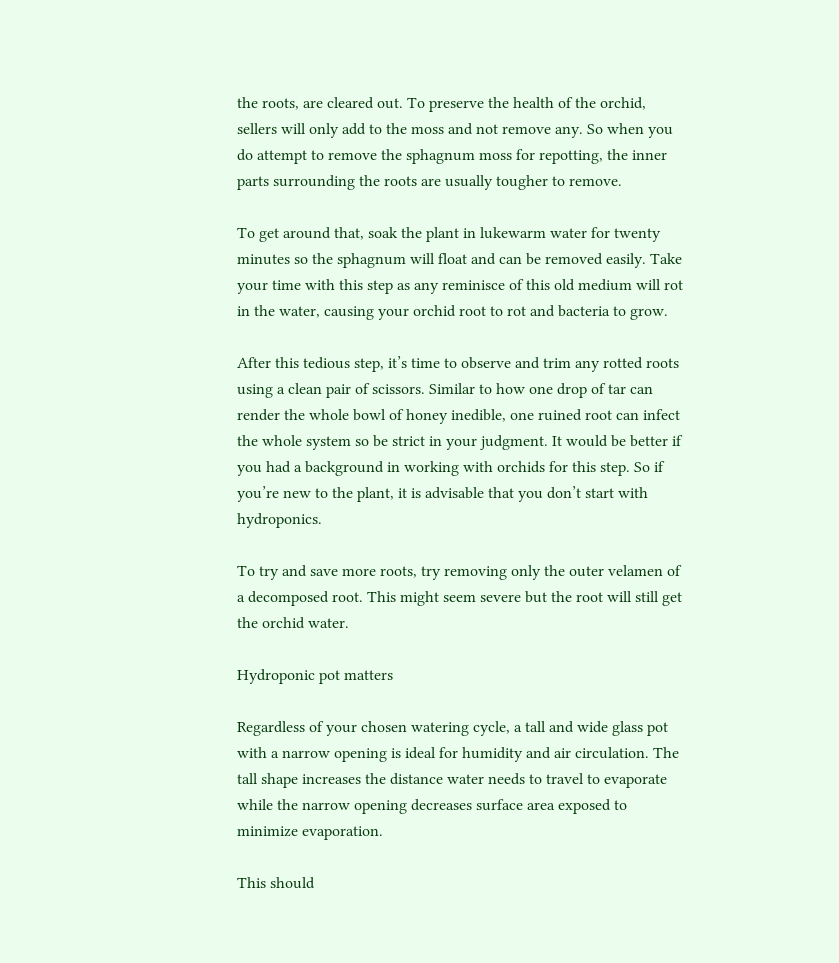the roots, are cleared out. To preserve the health of the orchid, sellers will only add to the moss and not remove any. So when you do attempt to remove the sphagnum moss for repotting, the inner parts surrounding the roots are usually tougher to remove.

To get around that, soak the plant in lukewarm water for twenty minutes so the sphagnum will float and can be removed easily. Take your time with this step as any reminisce of this old medium will rot in the water, causing your orchid root to rot and bacteria to grow.

After this tedious step, it’s time to observe and trim any rotted roots using a clean pair of scissors. Similar to how one drop of tar can render the whole bowl of honey inedible, one ruined root can infect the whole system so be strict in your judgment. It would be better if you had a background in working with orchids for this step. So if you’re new to the plant, it is advisable that you don’t start with hydroponics.

To try and save more roots, try removing only the outer velamen of a decomposed root. This might seem severe but the root will still get the orchid water.

Hydroponic pot matters

Regardless of your chosen watering cycle, a tall and wide glass pot with a narrow opening is ideal for humidity and air circulation. The tall shape increases the distance water needs to travel to evaporate while the narrow opening decreases surface area exposed to minimize evaporation.

This should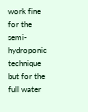work fine for the semi-hydroponic technique but for the full water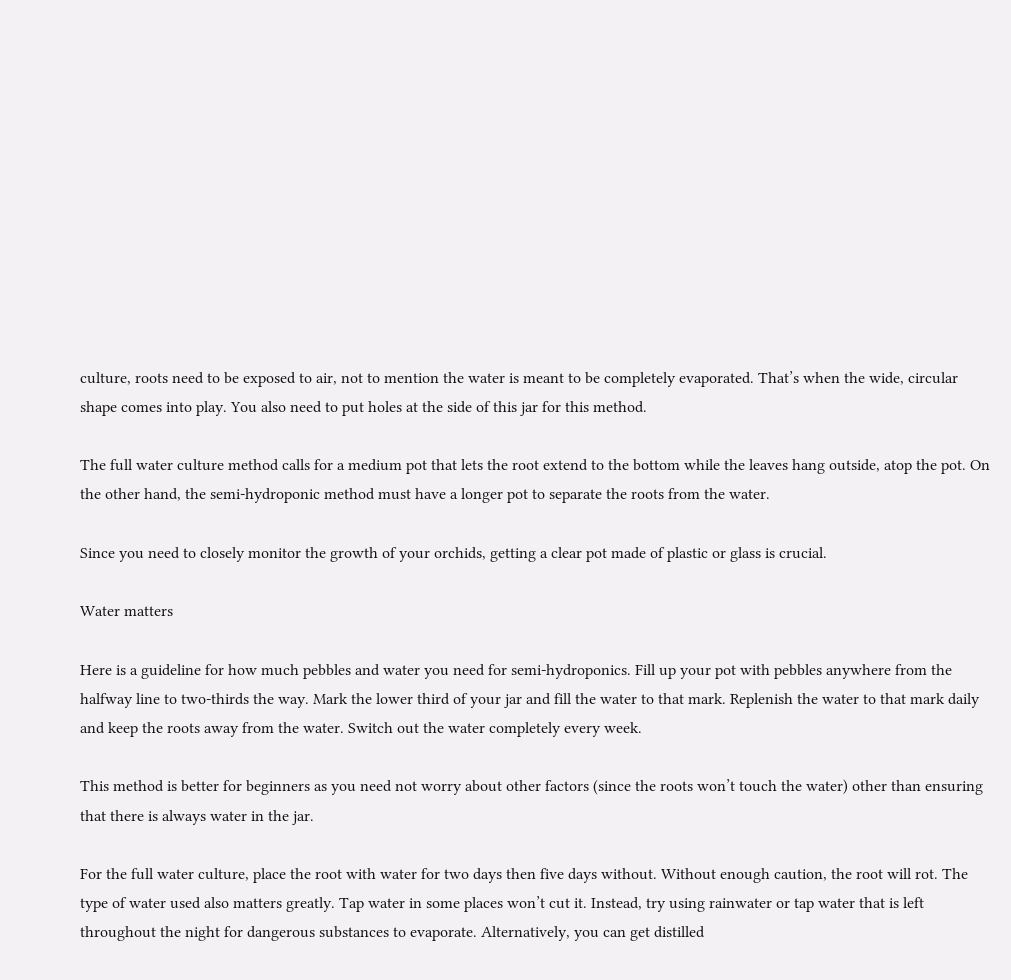culture, roots need to be exposed to air, not to mention the water is meant to be completely evaporated. That’s when the wide, circular shape comes into play. You also need to put holes at the side of this jar for this method.

The full water culture method calls for a medium pot that lets the root extend to the bottom while the leaves hang outside, atop the pot. On the other hand, the semi-hydroponic method must have a longer pot to separate the roots from the water.

Since you need to closely monitor the growth of your orchids, getting a clear pot made of plastic or glass is crucial.

Water matters

Here is a guideline for how much pebbles and water you need for semi-hydroponics. Fill up your pot with pebbles anywhere from the halfway line to two-thirds the way. Mark the lower third of your jar and fill the water to that mark. Replenish the water to that mark daily and keep the roots away from the water. Switch out the water completely every week.

This method is better for beginners as you need not worry about other factors (since the roots won’t touch the water) other than ensuring that there is always water in the jar.

For the full water culture, place the root with water for two days then five days without. Without enough caution, the root will rot. The type of water used also matters greatly. Tap water in some places won’t cut it. Instead, try using rainwater or tap water that is left throughout the night for dangerous substances to evaporate. Alternatively, you can get distilled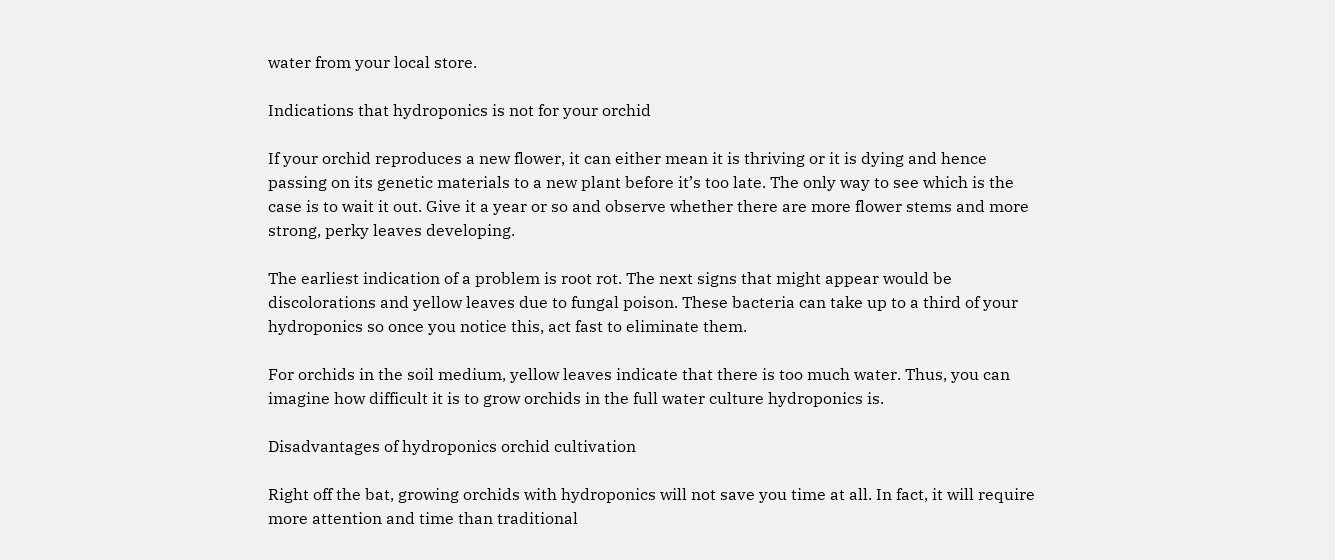water from your local store.

Indications that hydroponics is not for your orchid

If your orchid reproduces a new flower, it can either mean it is thriving or it is dying and hence passing on its genetic materials to a new plant before it’s too late. The only way to see which is the case is to wait it out. Give it a year or so and observe whether there are more flower stems and more strong, perky leaves developing.

The earliest indication of a problem is root rot. The next signs that might appear would be discolorations and yellow leaves due to fungal poison. These bacteria can take up to a third of your hydroponics so once you notice this, act fast to eliminate them.

For orchids in the soil medium, yellow leaves indicate that there is too much water. Thus, you can imagine how difficult it is to grow orchids in the full water culture hydroponics is.

Disadvantages of hydroponics orchid cultivation

Right off the bat, growing orchids with hydroponics will not save you time at all. In fact, it will require more attention and time than traditional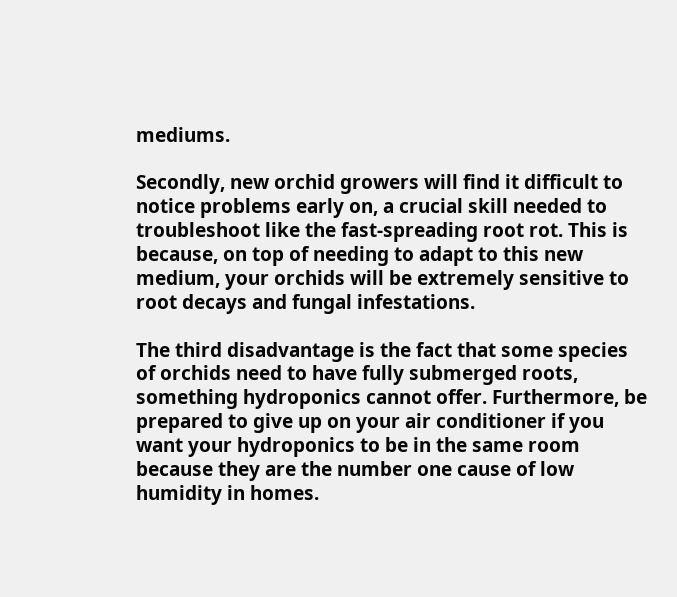mediums.

Secondly, new orchid growers will find it difficult to notice problems early on, a crucial skill needed to troubleshoot like the fast-spreading root rot. This is because, on top of needing to adapt to this new medium, your orchids will be extremely sensitive to root decays and fungal infestations.

The third disadvantage is the fact that some species of orchids need to have fully submerged roots, something hydroponics cannot offer. Furthermore, be prepared to give up on your air conditioner if you want your hydroponics to be in the same room because they are the number one cause of low humidity in homes.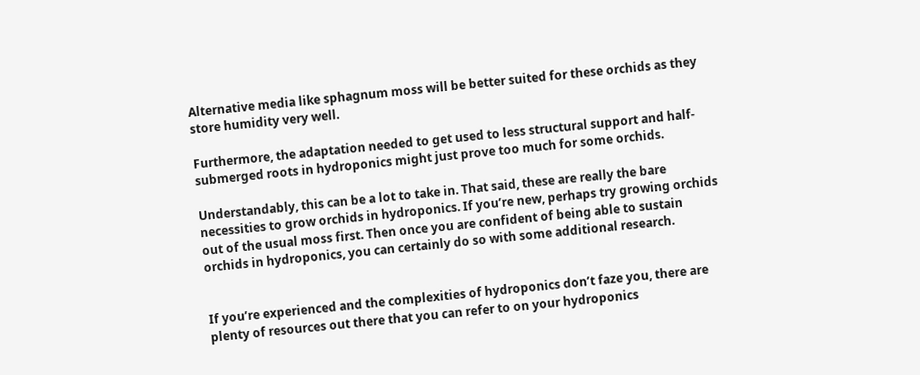Alternative media like sphagnum moss will be better suited for these orchids as they store humidity very well.

Furthermore, the adaptation needed to get used to less structural support and half-submerged roots in hydroponics might just prove too much for some orchids.

Understandably, this can be a lot to take in. That said, these are really the bare necessities to grow orchids in hydroponics. If you’re new, perhaps try growing orchids out of the usual moss first. Then once you are confident of being able to sustain orchids in hydroponics, you can certainly do so with some additional research.


If you’re experienced and the complexities of hydroponics don’t faze you, there are plenty of resources out there that you can refer to on your hydroponics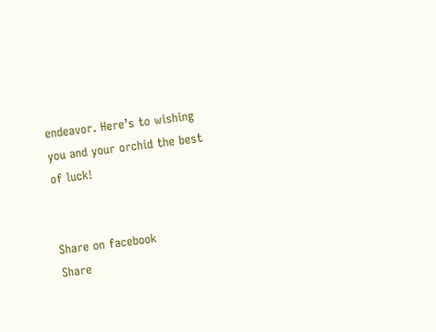endeavor. Here’s to wishing you and your orchid the best of luck!


Share on facebook
Share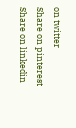on twitter
Share on pinterest
Share on linkedin